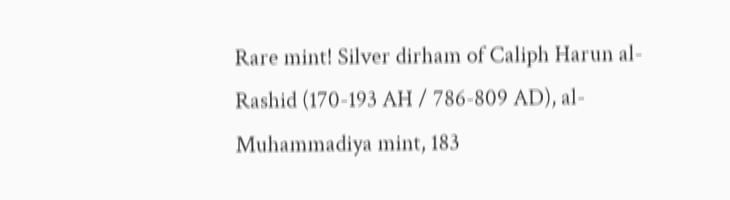Rare mint! Silver dirham of Caliph Harun al-Rashid (170-193 AH / 786-809 AD), al-Muhammadiya mint, 183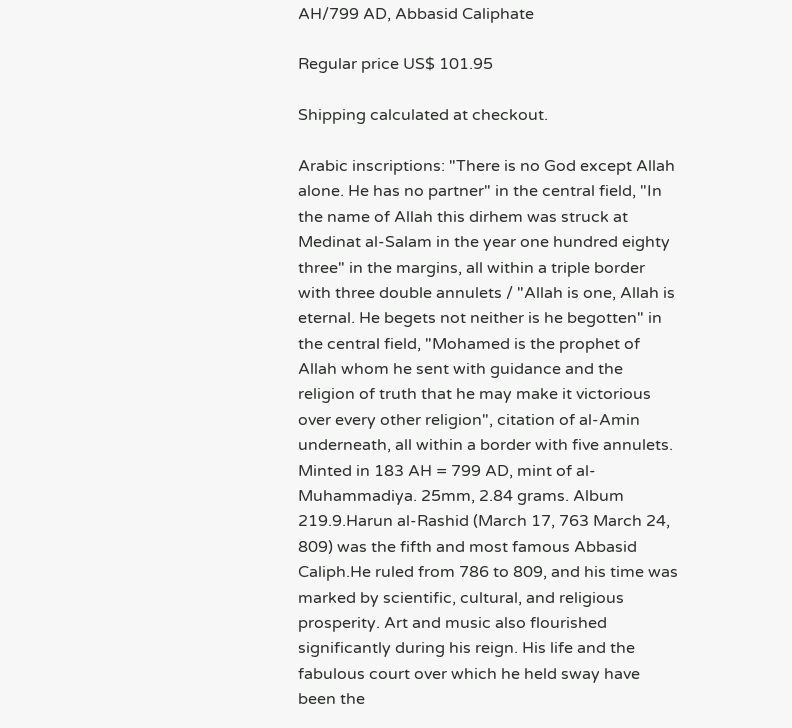AH/799 AD, Abbasid Caliphate

Regular price US$ 101.95

Shipping calculated at checkout.

Arabic inscriptions: "There is no God except Allah alone. He has no partner" in the central field, "In the name of Allah this dirhem was struck at Medinat al-Salam in the year one hundred eighty three" in the margins, all within a triple border with three double annulets / "Allah is one, Allah is eternal. He begets not neither is he begotten" in the central field, "Mohamed is the prophet of Allah whom he sent with guidance and the religion of truth that he may make it victorious over every other religion", citation of al-Amin underneath, all within a border with five annulets. Minted in 183 AH = 799 AD, mint of al-Muhammadiya. 25mm, 2.84 grams. Album 219.9.Harun al-Rashid (March 17, 763 March 24, 809) was the fifth and most famous Abbasid Caliph.He ruled from 786 to 809, and his time was marked by scientific, cultural, and religious prosperity. Art and music also flourished significantly during his reign. His life and the fabulous court over which he held sway have been the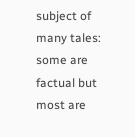subject of many tales: some are factual but most are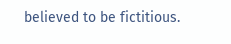believed to be fictitious.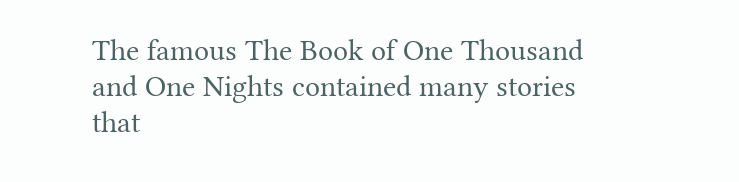The famous The Book of One Thousand and One Nights contained many stories that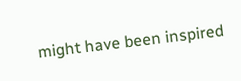might have been inspired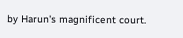by Harun's magnificent court.